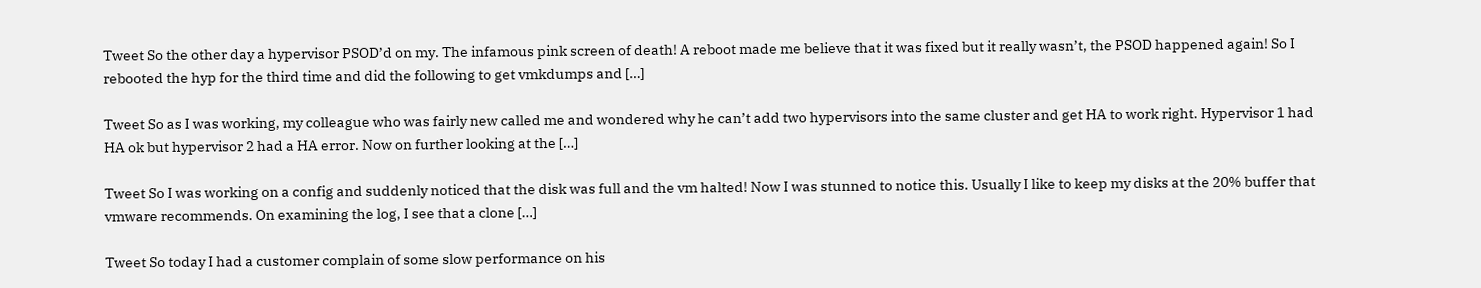Tweet So the other day a hypervisor PSOD’d on my. The infamous pink screen of death! A reboot made me believe that it was fixed but it really wasn’t, the PSOD happened again! So I rebooted the hyp for the third time and did the following to get vmkdumps and […]

Tweet So as I was working, my colleague who was fairly new called me and wondered why he can’t add two hypervisors into the same cluster and get HA to work right. Hypervisor 1 had HA ok but hypervisor 2 had a HA error. Now on further looking at the […]

Tweet So I was working on a config and suddenly noticed that the disk was full and the vm halted! Now I was stunned to notice this. Usually I like to keep my disks at the 20% buffer that vmware recommends. On examining the log, I see that a clone […]

Tweet So today I had a customer complain of some slow performance on his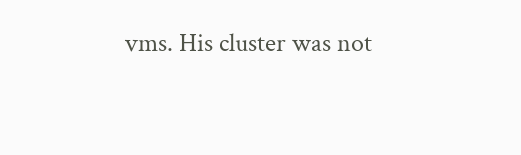vms. His cluster was not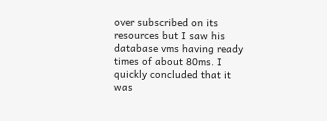over subscribed on its resources but I saw his database vms having ready times of about 80ms. I quickly concluded that it was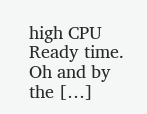high CPU Ready time. Oh and by the […]